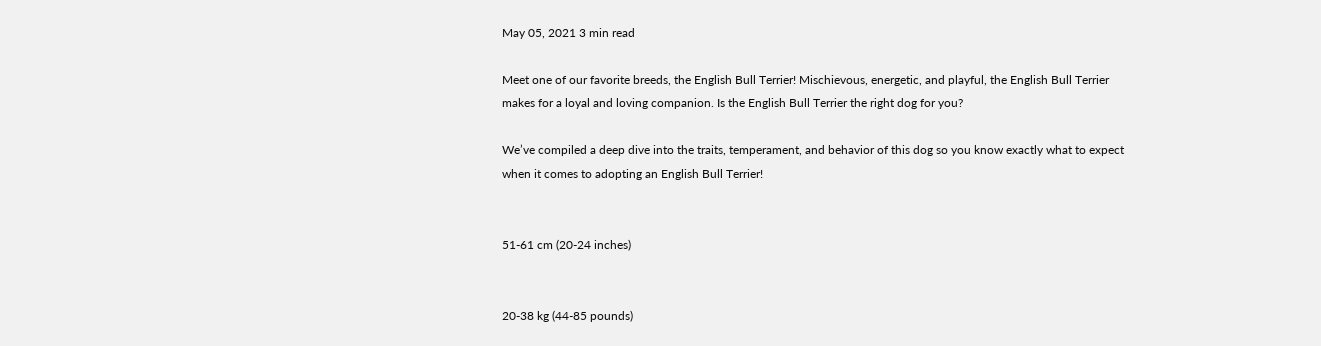May 05, 2021 3 min read

Meet one of our favorite breeds, the English Bull Terrier! Mischievous, energetic, and playful, the English Bull Terrier makes for a loyal and loving companion. Is the English Bull Terrier the right dog for you?

We’ve compiled a deep dive into the traits, temperament, and behavior of this dog so you know exactly what to expect when it comes to adopting an English Bull Terrier!


51-61 cm (20-24 inches)


20-38 kg (44-85 pounds)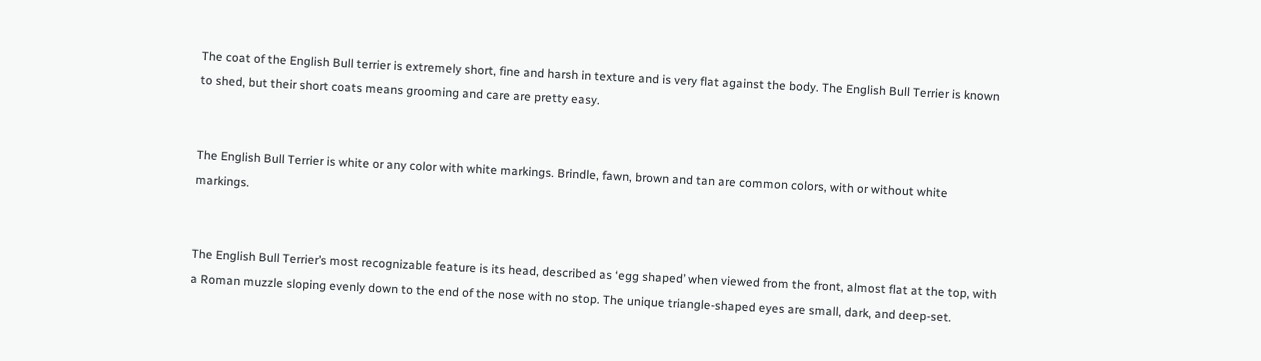The coat of the English Bull terrier is extremely short, fine and harsh in texture and is very flat against the body. The English Bull Terrier is known to shed, but their short coats means grooming and care are pretty easy.


The English Bull Terrier is white or any color with white markings. Brindle, fawn, brown and tan are common colors, with or without white markings.


The English Bull Terrier’s most recognizable feature is its head, described as ‘egg shaped’ when viewed from the front, almost flat at the top, with a Roman muzzle sloping evenly down to the end of the nose with no stop. The unique triangle-shaped eyes are small, dark, and deep-set.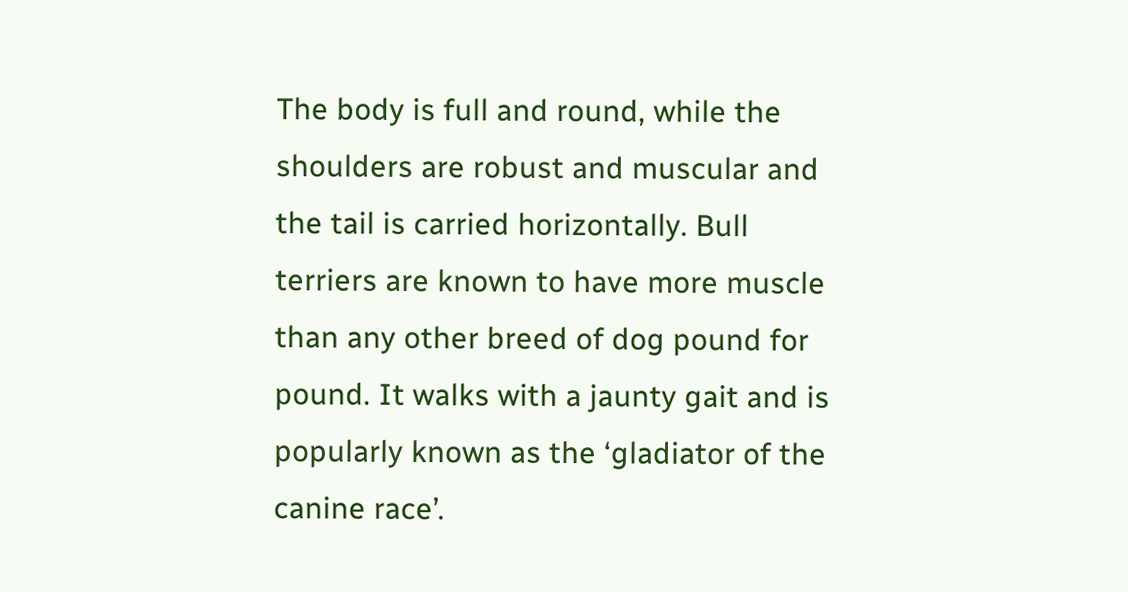The body is full and round, while the shoulders are robust and muscular and the tail is carried horizontally. Bull terriers are known to have more muscle than any other breed of dog pound for pound. It walks with a jaunty gait and is popularly known as the ‘gladiator of the canine race’.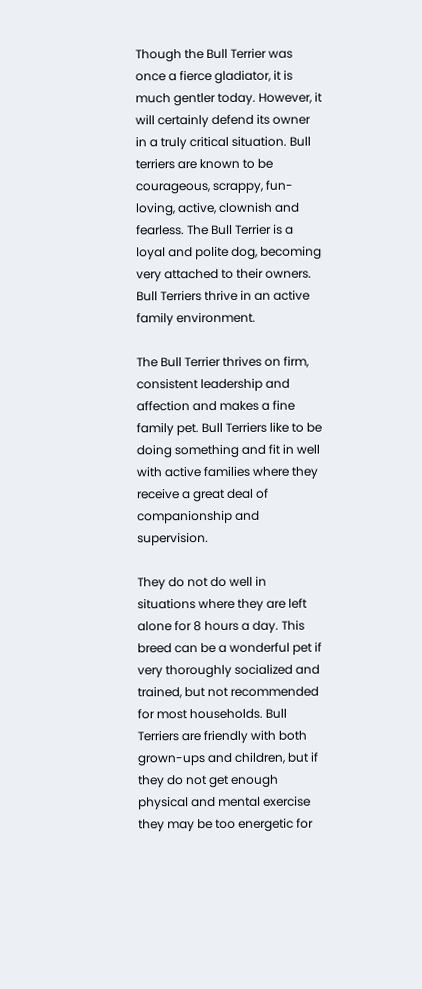Though the Bull Terrier was once a fierce gladiator, it is much gentler today. However, it will certainly defend its owner in a truly critical situation. Bull terriers are known to be courageous, scrappy, fun-loving, active, clownish and fearless. The Bull Terrier is a loyal and polite dog, becoming very attached to their owners. Bull Terriers thrive in an active family environment.

The Bull Terrier thrives on firm, consistent leadership and affection and makes a fine family pet. Bull Terriers like to be doing something and fit in well with active families where they receive a great deal of companionship and supervision.

They do not do well in situations where they are left alone for 8 hours a day. This breed can be a wonderful pet if very thoroughly socialized and trained, but not recommended for most households. Bull Terriers are friendly with both grown-ups and children, but if they do not get enough physical and mental exercise they may be too energetic for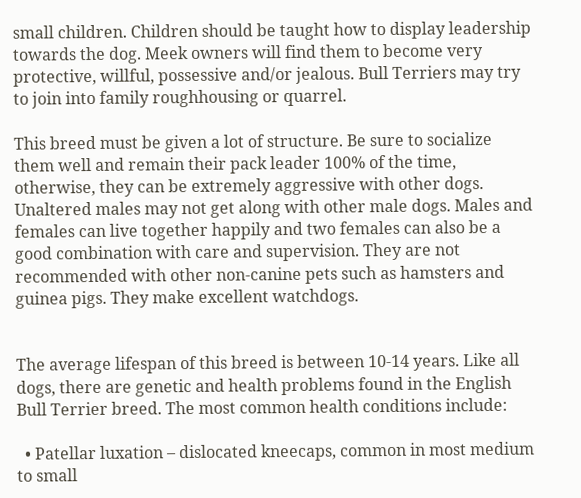small children. Children should be taught how to display leadership towards the dog. Meek owners will find them to become very protective, willful, possessive and/or jealous. Bull Terriers may try to join into family roughhousing or quarrel.

This breed must be given a lot of structure. Be sure to socialize them well and remain their pack leader 100% of the time, otherwise, they can be extremely aggressive with other dogs. Unaltered males may not get along with other male dogs. Males and females can live together happily and two females can also be a good combination with care and supervision. They are not recommended with other non-canine pets such as hamsters and guinea pigs. They make excellent watchdogs.


The average lifespan of this breed is between 10-14 years. Like all dogs, there are genetic and health problems found in the English Bull Terrier breed. The most common health conditions include:

  • Patellar luxation – dislocated kneecaps, common in most medium to small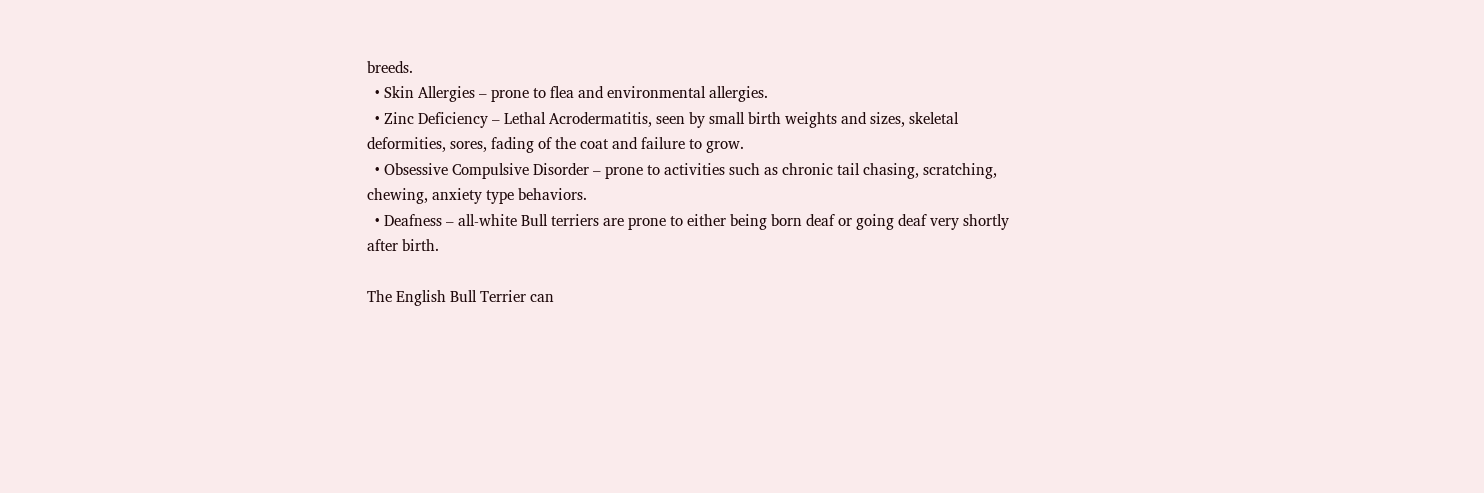breeds.
  • Skin Allergies – prone to flea and environmental allergies.
  • Zinc Deficiency – Lethal Acrodermatitis, seen by small birth weights and sizes, skeletal deformities, sores, fading of the coat and failure to grow.
  • Obsessive Compulsive Disorder – prone to activities such as chronic tail chasing, scratching, chewing, anxiety type behaviors.
  • Deafness – all-white Bull terriers are prone to either being born deaf or going deaf very shortly after birth.

The English Bull Terrier can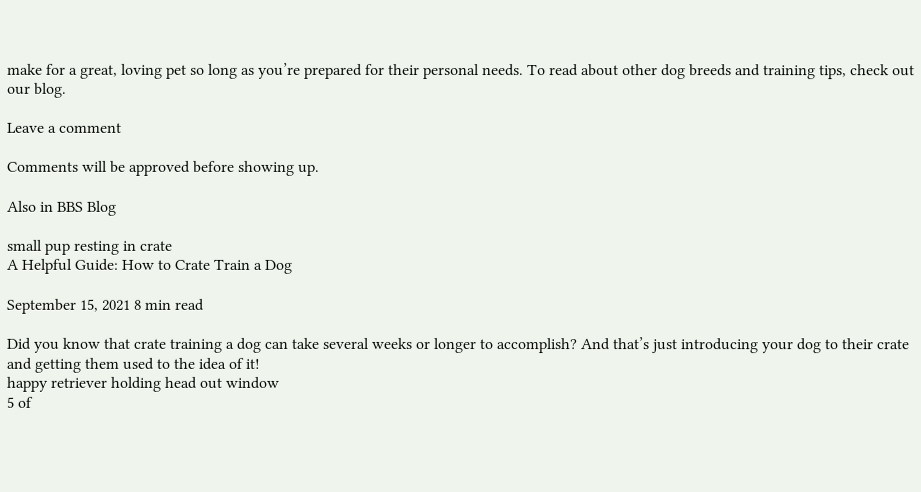make for a great, loving pet so long as you’re prepared for their personal needs. To read about other dog breeds and training tips, check out our blog.

Leave a comment

Comments will be approved before showing up.

Also in BBS Blog

small pup resting in crate
A Helpful Guide: How to Crate Train a Dog

September 15, 2021 8 min read

Did you know that crate training a dog can take several weeks or longer to accomplish? And that’s just introducing your dog to their crate and getting them used to the idea of it!
happy retriever holding head out window
5 of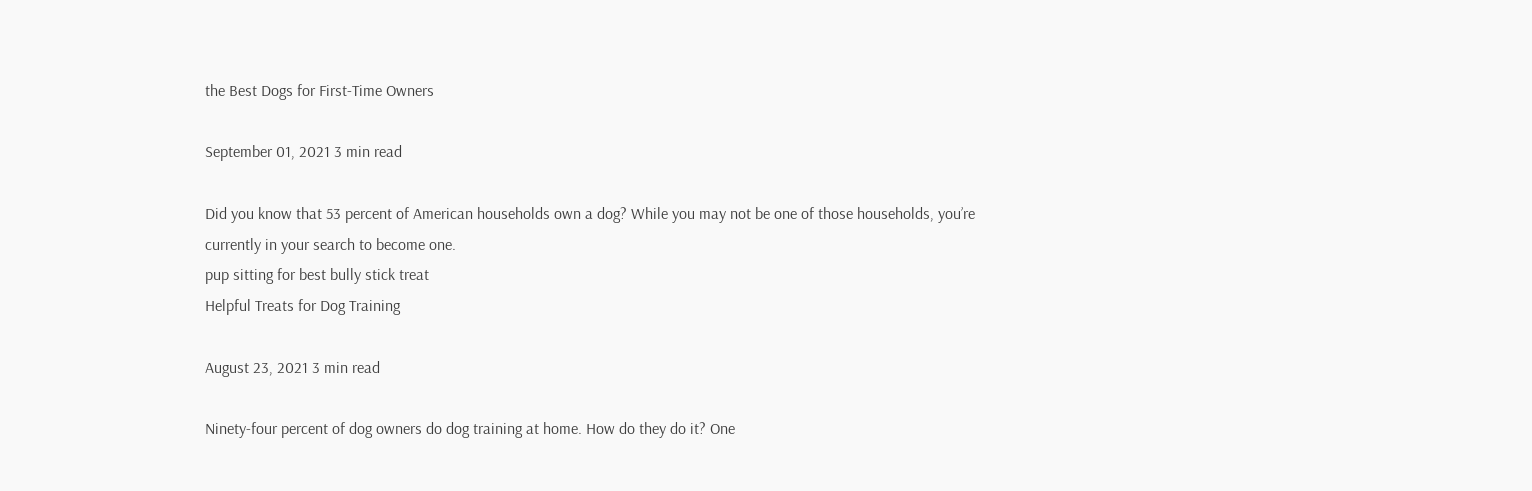the Best Dogs for First-Time Owners

September 01, 2021 3 min read

Did you know that 53 percent of American households own a dog? While you may not be one of those households, you’re currently in your search to become one.
pup sitting for best bully stick treat
Helpful Treats for Dog Training

August 23, 2021 3 min read

Ninety-four percent of dog owners do dog training at home. How do they do it? One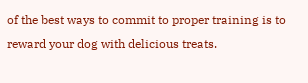of the best ways to commit to proper training is to reward your dog with delicious treats.